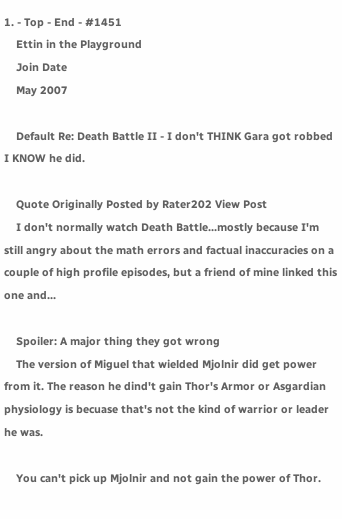1. - Top - End - #1451
    Ettin in the Playground
    Join Date
    May 2007

    Default Re: Death Battle II - I don't THINK Gara got robbed I KNOW he did.

    Quote Originally Posted by Rater202 View Post
    I don't normally watch Death Battle...mostly because I'm still angry about the math errors and factual inaccuracies on a couple of high profile episodes, but a friend of mine linked this one and...

    Spoiler: A major thing they got wrong
    The version of Miguel that wielded Mjolnir did get power from it. The reason he dind't gain Thor's Armor or Asgardian physiology is becuase that's not the kind of warrior or leader he was.

    You can't pick up Mjolnir and not gain the power of Thor.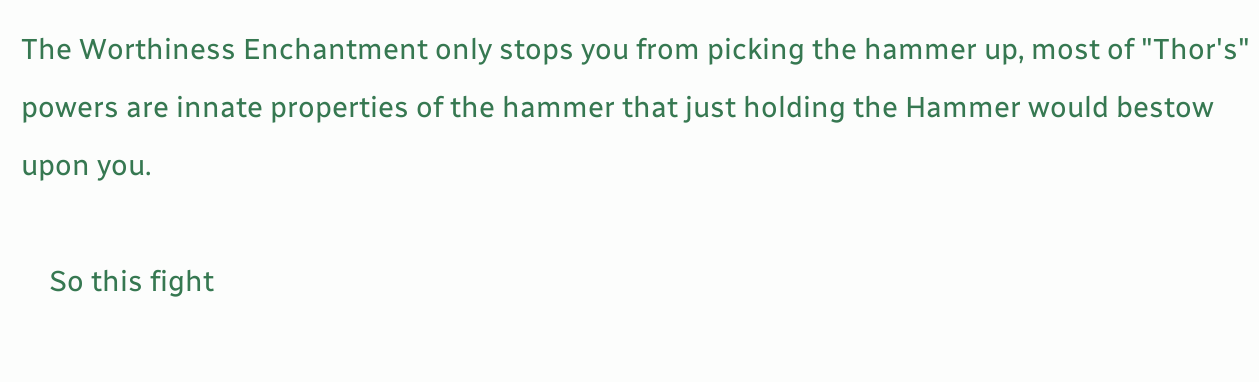The Worthiness Enchantment only stops you from picking the hammer up, most of "Thor's" powers are innate properties of the hammer that just holding the Hammer would bestow upon you.

    So this fight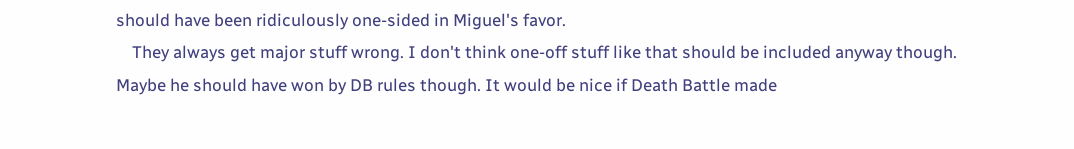should have been ridiculously one-sided in Miguel's favor.
    They always get major stuff wrong. I don't think one-off stuff like that should be included anyway though. Maybe he should have won by DB rules though. It would be nice if Death Battle made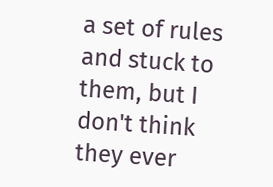a set of rules and stuck to them, but I don't think they ever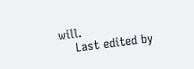will.
    Last edited by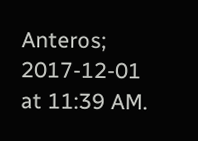Anteros; 2017-12-01 at 11:39 AM.